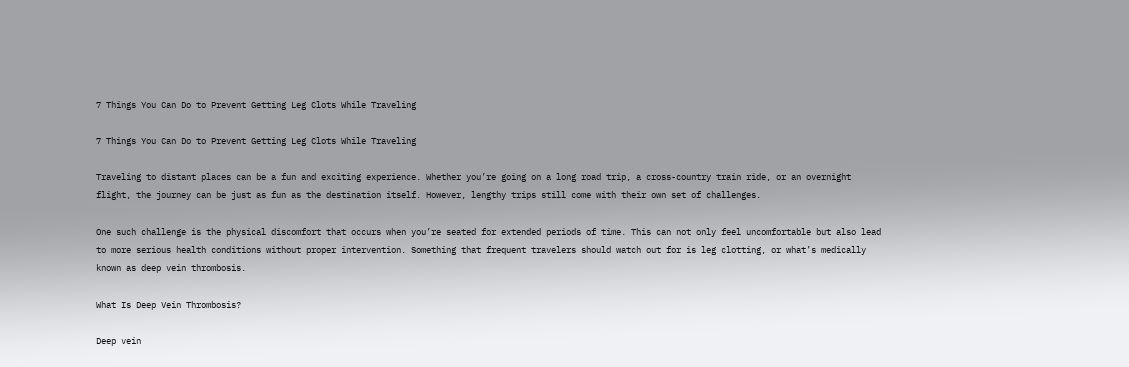7 Things You Can Do to Prevent Getting Leg Clots While Traveling

7 Things You Can Do to Prevent Getting Leg Clots While Traveling

Traveling to distant places can be a fun and exciting experience. Whether you’re going on a long road trip, a cross-country train ride, or an overnight flight, the journey can be just as fun as the destination itself. However, lengthy trips still come with their own set of challenges.

One such challenge is the physical discomfort that occurs when you’re seated for extended periods of time. This can not only feel uncomfortable but also lead to more serious health conditions without proper intervention. Something that frequent travelers should watch out for is leg clotting, or what’s medically known as deep vein thrombosis.

What Is Deep Vein Thrombosis?

Deep vein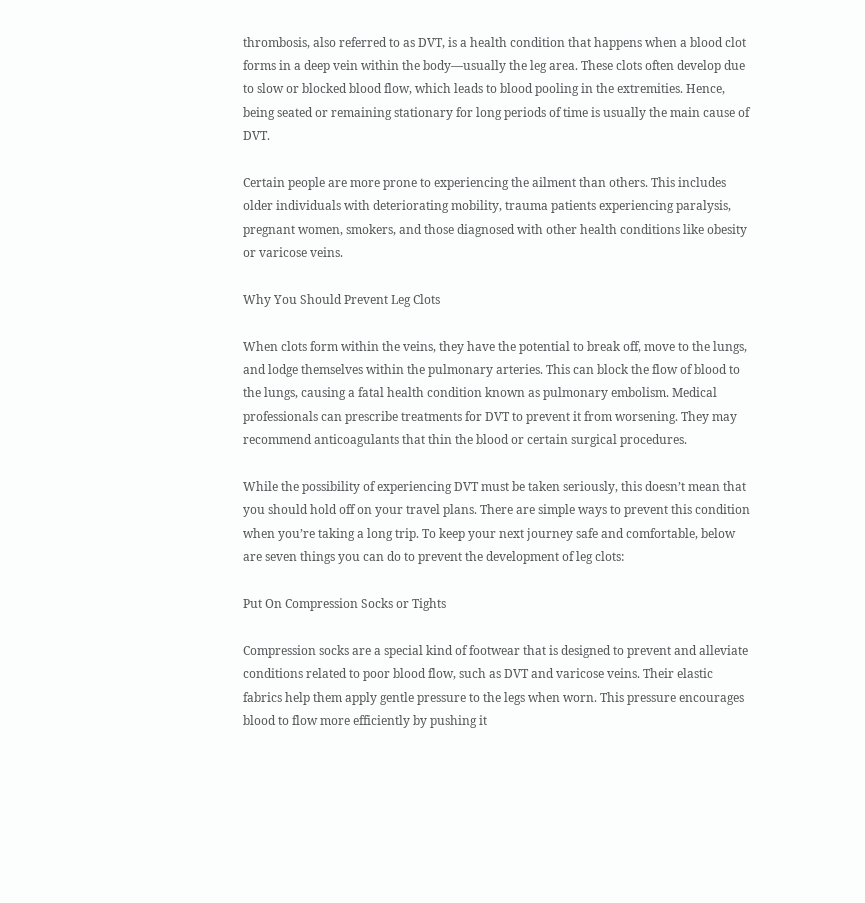thrombosis, also referred to as DVT, is a health condition that happens when a blood clot forms in a deep vein within the body—usually the leg area. These clots often develop due to slow or blocked blood flow, which leads to blood pooling in the extremities. Hence, being seated or remaining stationary for long periods of time is usually the main cause of DVT.

Certain people are more prone to experiencing the ailment than others. This includes older individuals with deteriorating mobility, trauma patients experiencing paralysis, pregnant women, smokers, and those diagnosed with other health conditions like obesity or varicose veins.

Why You Should Prevent Leg Clots

When clots form within the veins, they have the potential to break off, move to the lungs, and lodge themselves within the pulmonary arteries. This can block the flow of blood to the lungs, causing a fatal health condition known as pulmonary embolism. Medical professionals can prescribe treatments for DVT to prevent it from worsening. They may recommend anticoagulants that thin the blood or certain surgical procedures.

While the possibility of experiencing DVT must be taken seriously, this doesn’t mean that you should hold off on your travel plans. There are simple ways to prevent this condition when you’re taking a long trip. To keep your next journey safe and comfortable, below are seven things you can do to prevent the development of leg clots:

Put On Compression Socks or Tights

Compression socks are a special kind of footwear that is designed to prevent and alleviate conditions related to poor blood flow, such as DVT and varicose veins. Their elastic fabrics help them apply gentle pressure to the legs when worn. This pressure encourages blood to flow more efficiently by pushing it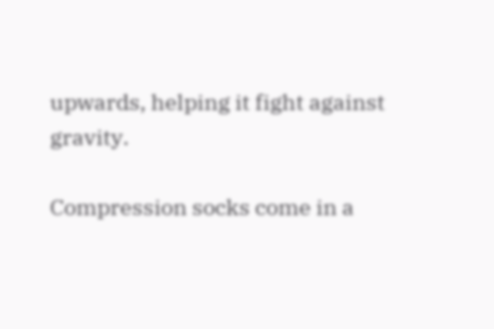upwards, helping it fight against gravity.

Compression socks come in a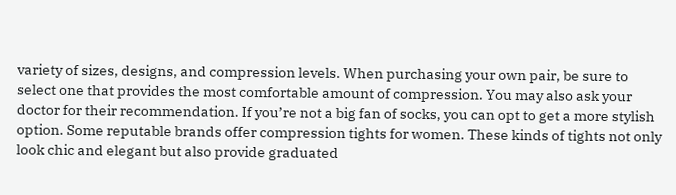variety of sizes, designs, and compression levels. When purchasing your own pair, be sure to select one that provides the most comfortable amount of compression. You may also ask your doctor for their recommendation. If you’re not a big fan of socks, you can opt to get a more stylish option. Some reputable brands offer compression tights for women. These kinds of tights not only look chic and elegant but also provide graduated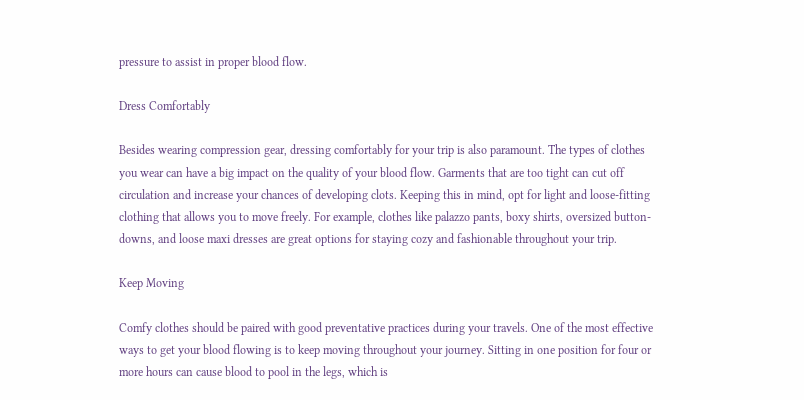pressure to assist in proper blood flow.

Dress Comfortably

Besides wearing compression gear, dressing comfortably for your trip is also paramount. The types of clothes you wear can have a big impact on the quality of your blood flow. Garments that are too tight can cut off circulation and increase your chances of developing clots. Keeping this in mind, opt for light and loose-fitting clothing that allows you to move freely. For example, clothes like palazzo pants, boxy shirts, oversized button-downs, and loose maxi dresses are great options for staying cozy and fashionable throughout your trip.

Keep Moving

Comfy clothes should be paired with good preventative practices during your travels. One of the most effective ways to get your blood flowing is to keep moving throughout your journey. Sitting in one position for four or more hours can cause blood to pool in the legs, which is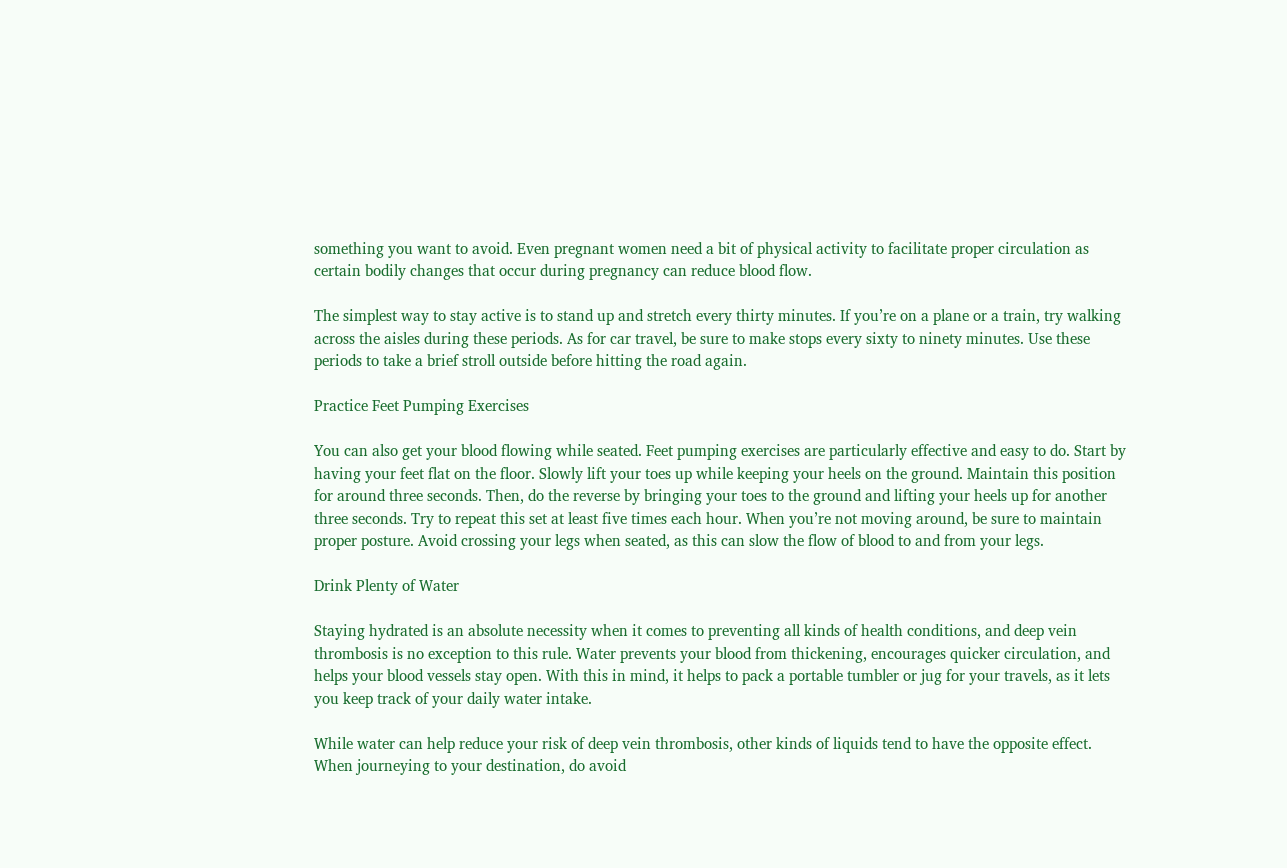something you want to avoid. Even pregnant women need a bit of physical activity to facilitate proper circulation as certain bodily changes that occur during pregnancy can reduce blood flow.

The simplest way to stay active is to stand up and stretch every thirty minutes. If you’re on a plane or a train, try walking across the aisles during these periods. As for car travel, be sure to make stops every sixty to ninety minutes. Use these periods to take a brief stroll outside before hitting the road again.

Practice Feet Pumping Exercises

You can also get your blood flowing while seated. Feet pumping exercises are particularly effective and easy to do. Start by having your feet flat on the floor. Slowly lift your toes up while keeping your heels on the ground. Maintain this position for around three seconds. Then, do the reverse by bringing your toes to the ground and lifting your heels up for another three seconds. Try to repeat this set at least five times each hour. When you’re not moving around, be sure to maintain proper posture. Avoid crossing your legs when seated, as this can slow the flow of blood to and from your legs.

Drink Plenty of Water

Staying hydrated is an absolute necessity when it comes to preventing all kinds of health conditions, and deep vein thrombosis is no exception to this rule. Water prevents your blood from thickening, encourages quicker circulation, and helps your blood vessels stay open. With this in mind, it helps to pack a portable tumbler or jug for your travels, as it lets you keep track of your daily water intake.

While water can help reduce your risk of deep vein thrombosis, other kinds of liquids tend to have the opposite effect. When journeying to your destination, do avoid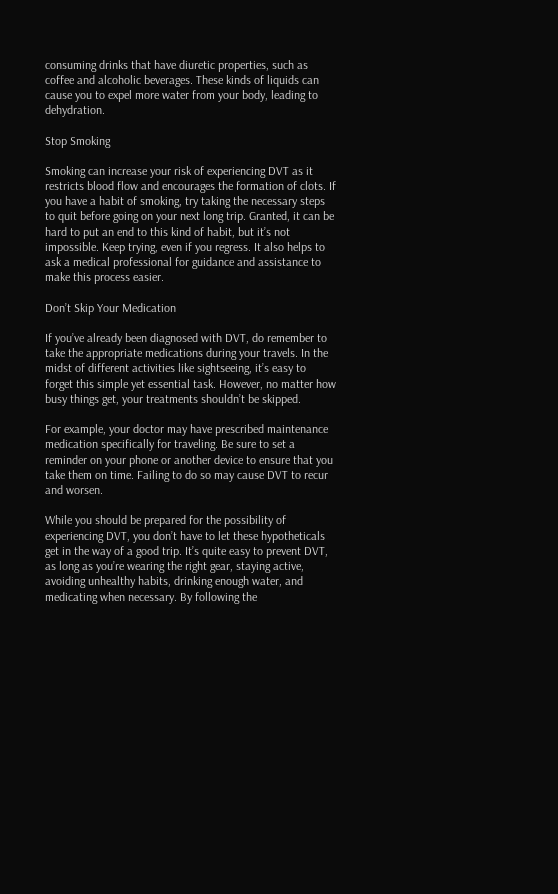consuming drinks that have diuretic properties, such as coffee and alcoholic beverages. These kinds of liquids can cause you to expel more water from your body, leading to dehydration.

Stop Smoking

Smoking can increase your risk of experiencing DVT as it restricts blood flow and encourages the formation of clots. If you have a habit of smoking, try taking the necessary steps to quit before going on your next long trip. Granted, it can be hard to put an end to this kind of habit, but it’s not impossible. Keep trying, even if you regress. It also helps to ask a medical professional for guidance and assistance to make this process easier.

Don’t Skip Your Medication

If you’ve already been diagnosed with DVT, do remember to take the appropriate medications during your travels. In the midst of different activities like sightseeing, it’s easy to forget this simple yet essential task. However, no matter how busy things get, your treatments shouldn’t be skipped.

For example, your doctor may have prescribed maintenance medication specifically for traveling. Be sure to set a reminder on your phone or another device to ensure that you take them on time. Failing to do so may cause DVT to recur and worsen.

While you should be prepared for the possibility of experiencing DVT, you don’t have to let these hypotheticals get in the way of a good trip. It’s quite easy to prevent DVT, as long as you’re wearing the right gear, staying active, avoiding unhealthy habits, drinking enough water, and medicating when necessary. By following the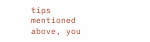tips mentioned above, you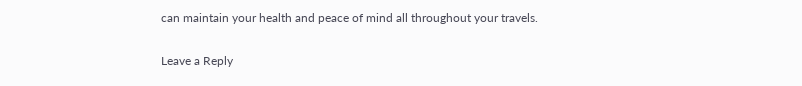can maintain your health and peace of mind all throughout your travels.

Leave a Reply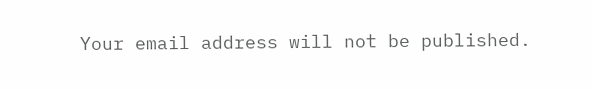Your email address will not be published.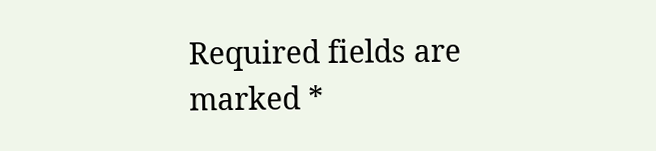Required fields are marked *